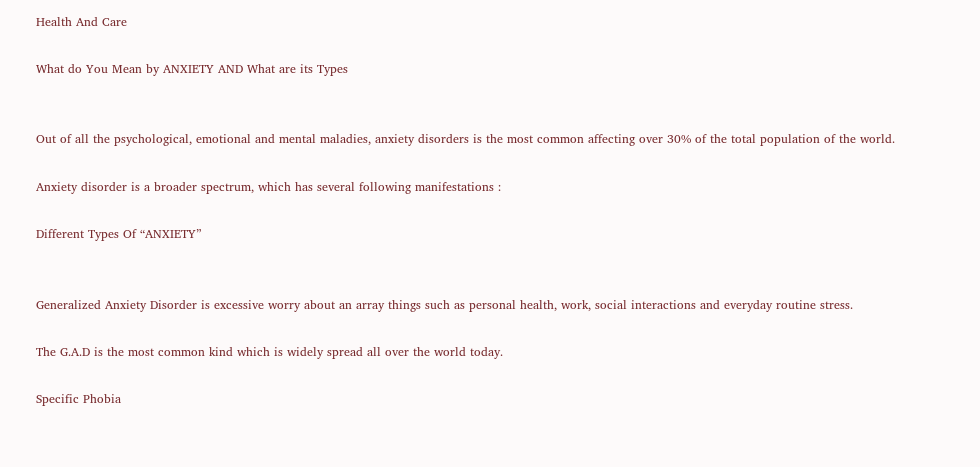Health And Care

What do You Mean by ANXIETY AND What are its Types


Out of all the psychological, emotional and mental maladies, anxiety disorders is the most common affecting over 30% of the total population of the world.

Anxiety disorder is a broader spectrum, which has several following manifestations :

Different Types Of “ANXIETY”


Generalized Anxiety Disorder is excessive worry about an array things such as personal health, work, social interactions and everyday routine stress.

The G.A.D is the most common kind which is widely spread all over the world today.

Specific Phobia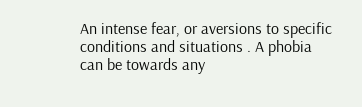An intense fear, or aversions to specific conditions and situations . A phobia can be towards any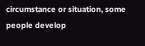circumstance or situation, some people develop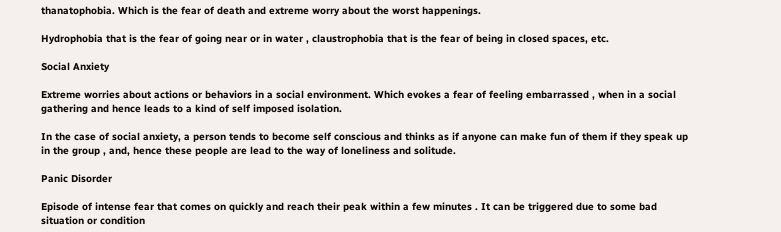thanatophobia. Which is the fear of death and extreme worry about the worst happenings.

Hydrophobia that is the fear of going near or in water , claustrophobia that is the fear of being in closed spaces, etc.

Social Anxiety

Extreme worries about actions or behaviors in a social environment. Which evokes a fear of feeling embarrassed , when in a social gathering and hence leads to a kind of self imposed isolation.

In the case of social anxiety, a person tends to become self conscious and thinks as if anyone can make fun of them if they speak up in the group , and, hence these people are lead to the way of loneliness and solitude.

Panic Disorder

Episode of intense fear that comes on quickly and reach their peak within a few minutes . It can be triggered due to some bad situation or condition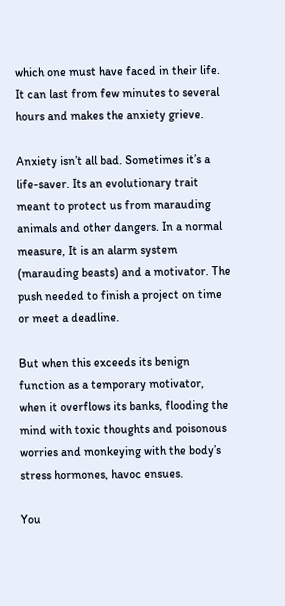which one must have faced in their life. It can last from few minutes to several hours and makes the anxiety grieve.

Anxiety isn’t all bad. Sometimes it’s a life-saver. Its an evolutionary trait meant to protect us from marauding animals and other dangers. In a normal measure, It is an alarm system (marauding beasts) and a motivator. The push needed to finish a project on time or meet a deadline.

But when this exceeds its benign function as a temporary motivator, when it overflows its banks, flooding the mind with toxic thoughts and poisonous worries and monkeying with the body’s stress hormones, havoc ensues.

You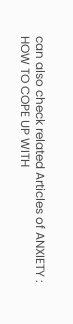can also check related Articles of ANXIETY : HOW TO COPE UP WITH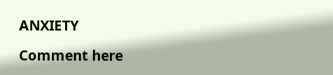ANXIETY

Comment here